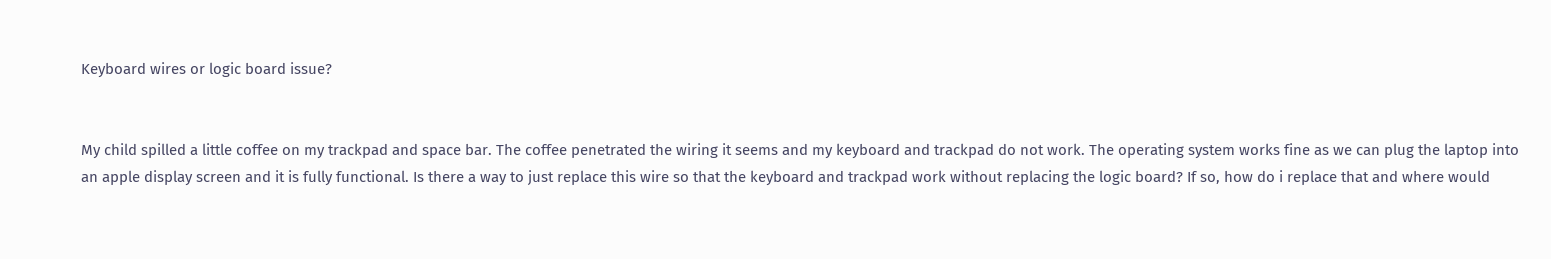Keyboard wires or logic board issue?


My child spilled a little coffee on my trackpad and space bar. The coffee penetrated the wiring it seems and my keyboard and trackpad do not work. The operating system works fine as we can plug the laptop into an apple display screen and it is fully functional. Is there a way to just replace this wire so that the keyboard and trackpad work without replacing the logic board? If so, how do i replace that and where would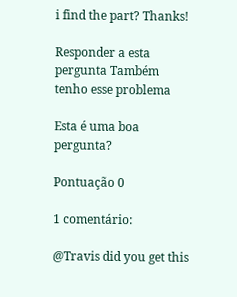i find the part? Thanks!

Responder a esta pergunta Também tenho esse problema

Esta é uma boa pergunta?

Pontuação 0

1 comentário:

@Travis did you get this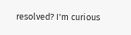resolved? I'm curious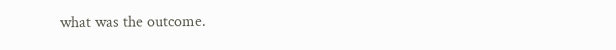what was the outcome.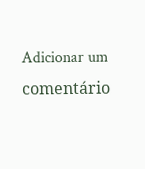Adicionar um comentário